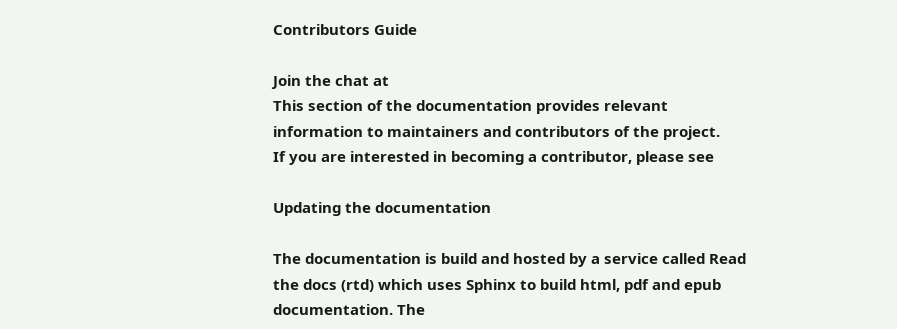Contributors Guide

Join the chat at
This section of the documentation provides relevant information to maintainers and contributors of the project.
If you are interested in becoming a contributor, please see

Updating the documentation

The documentation is build and hosted by a service called Read the docs (rtd) which uses Sphinx to build html, pdf and epub documentation. The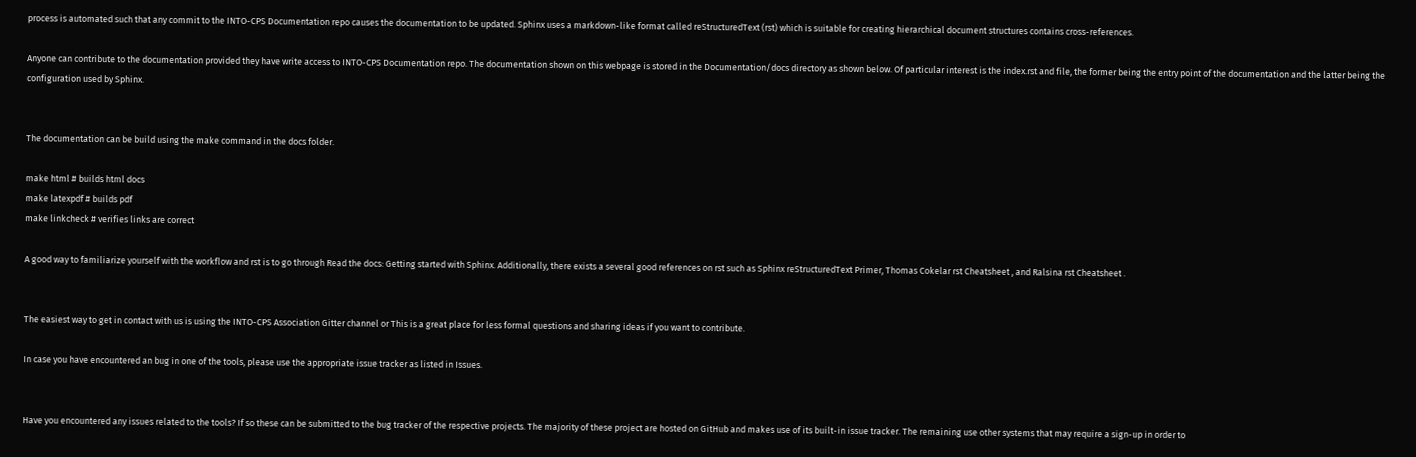process is automated such that any commit to the INTO-CPS Documentation repo causes the documentation to be updated. Sphinx uses a markdown-like format called reStructuredText (rst) which is suitable for creating hierarchical document structures contains cross-references.

Anyone can contribute to the documentation provided they have write access to INTO-CPS Documentation repo. The documentation shown on this webpage is stored in the Documentation/docs directory as shown below. Of particular interest is the index.rst and file, the former being the entry point of the documentation and the latter being the configuration used by Sphinx.


The documentation can be build using the make command in the docs folder.

make html # builds html docs
make latexpdf # builds pdf
make linkcheck # verifies links are correct

A good way to familiarize yourself with the workflow and rst is to go through Read the docs: Getting started with Sphinx. Additionally, there exists a several good references on rst such as Sphinx reStructuredText Primer, Thomas Cokelar rst Cheatsheet , and Ralsina rst Cheatsheet .


The easiest way to get in contact with us is using the INTO-CPS Association Gitter channel or This is a great place for less formal questions and sharing ideas if you want to contribute.

In case you have encountered an bug in one of the tools, please use the appropriate issue tracker as listed in Issues.


Have you encountered any issues related to the tools? If so these can be submitted to the bug tracker of the respective projects. The majority of these project are hosted on GitHub and makes use of its built-in issue tracker. The remaining use other systems that may require a sign-up in order to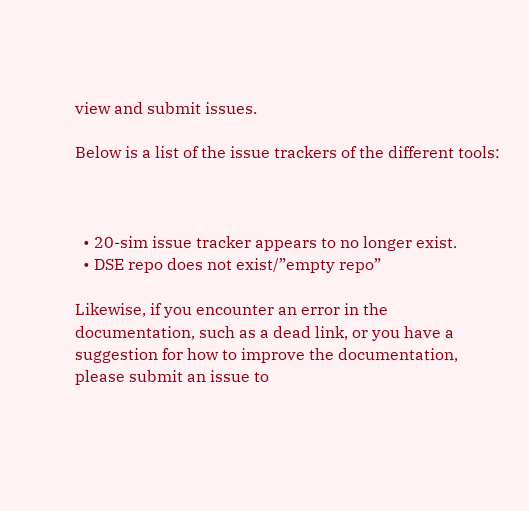view and submit issues.

Below is a list of the issue trackers of the different tools:



  • 20-sim issue tracker appears to no longer exist.
  • DSE repo does not exist/”empty repo”

Likewise, if you encounter an error in the documentation, such as a dead link, or you have a suggestion for how to improve the documentation, please submit an issue to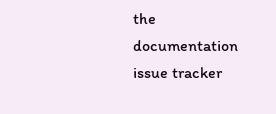the documentation issue tracker